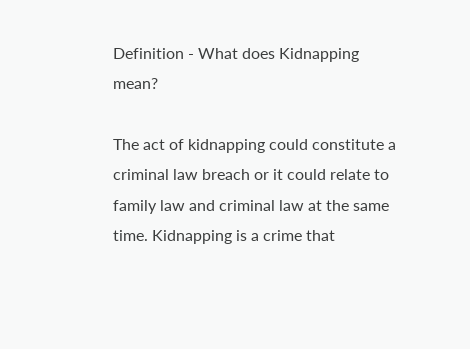Definition - What does Kidnapping mean?

The act of kidnapping could constitute a criminal law breach or it could relate to family law and criminal law at the same time. Kidnapping is a crime that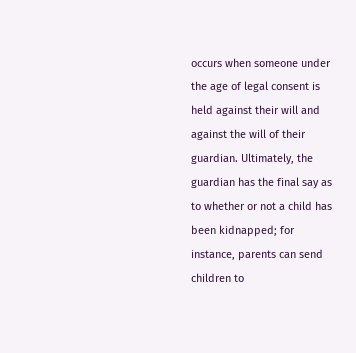occurs when someone under the age of legal consent is held against their will and against the will of their guardian. Ultimately, the guardian has the final say as to whether or not a child has been kidnapped; for instance, parents can send children to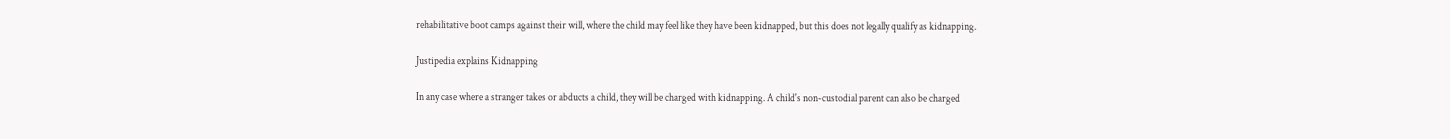rehabilitative boot camps against their will, where the child may feel like they have been kidnapped, but this does not legally qualify as kidnapping.

Justipedia explains Kidnapping

In any case where a stranger takes or abducts a child, they will be charged with kidnapping. A child's non-custodial parent can also be charged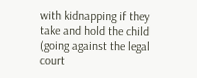with kidnapping if they take and hold the child (going against the legal court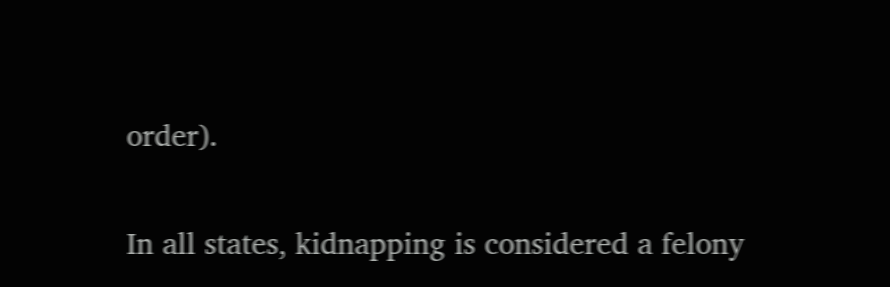order).

In all states, kidnapping is considered a felony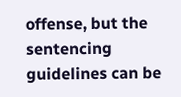offense, but the sentencing guidelines can be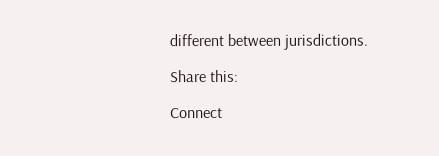different between jurisdictions.

Share this:

Connect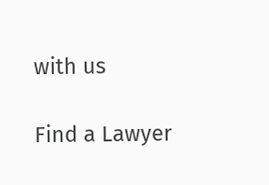with us

Find a Lawyer